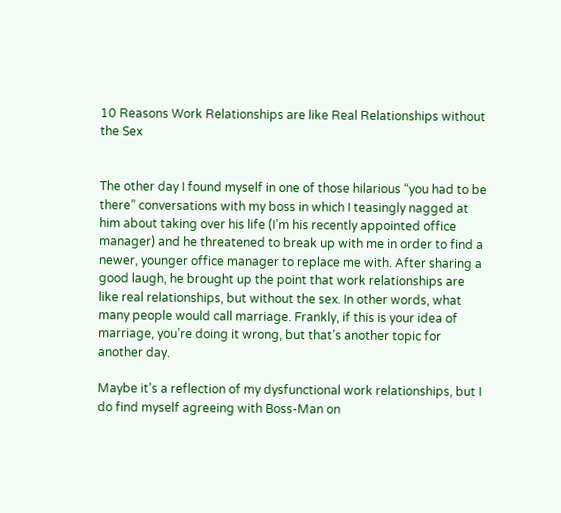10 Reasons Work Relationships are like Real Relationships without the Sex


The other day I found myself in one of those hilarious “you had to be there” conversations with my boss in which I teasingly nagged at him about taking over his life (I’m his recently appointed office manager) and he threatened to break up with me in order to find a newer, younger office manager to replace me with. After sharing a good laugh, he brought up the point that work relationships are like real relationships, but without the sex. In other words, what many people would call marriage. Frankly, if this is your idea of marriage, you’re doing it wrong, but that’s another topic for another day.

Maybe it’s a reflection of my dysfunctional work relationships, but I do find myself agreeing with Boss-Man on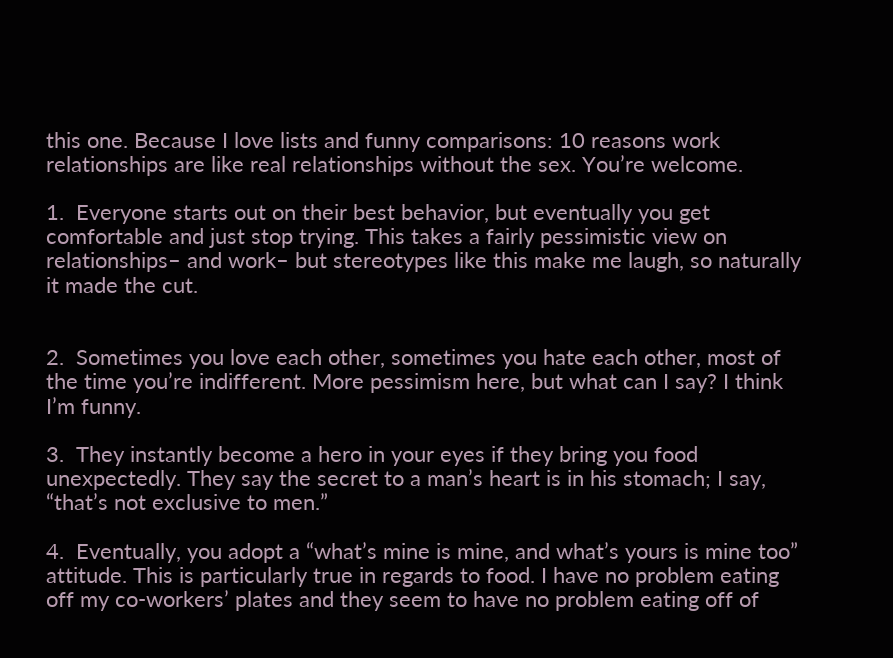this one. Because I love lists and funny comparisons: 10 reasons work relationships are like real relationships without the sex. You’re welcome.

1.  Everyone starts out on their best behavior, but eventually you get comfortable and just stop trying. This takes a fairly pessimistic view on relationships– and work– but stereotypes like this make me laugh, so naturally it made the cut.


2.  Sometimes you love each other, sometimes you hate each other, most of the time you’re indifferent. More pessimism here, but what can I say? I think I’m funny.

3.  They instantly become a hero in your eyes if they bring you food unexpectedly. They say the secret to a man’s heart is in his stomach; I say, “that’s not exclusive to men.”

4.  Eventually, you adopt a “what’s mine is mine, and what’s yours is mine too” attitude. This is particularly true in regards to food. I have no problem eating off my co-workers’ plates and they seem to have no problem eating off of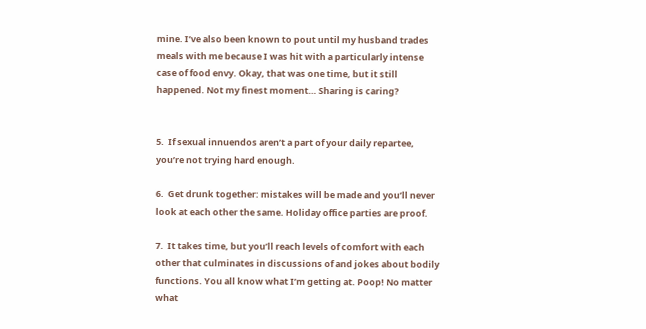mine. I’ve also been known to pout until my husband trades meals with me because I was hit with a particularly intense case of food envy. Okay, that was one time, but it still happened. Not my finest moment… Sharing is caring?


5.  If sexual innuendos aren’t a part of your daily repartee, you’re not trying hard enough.

6.  Get drunk together: mistakes will be made and you’ll never look at each other the same. Holiday office parties are proof.

7.  It takes time, but you’ll reach levels of comfort with each other that culminates in discussions of and jokes about bodily functions. You all know what I’m getting at. Poop! No matter what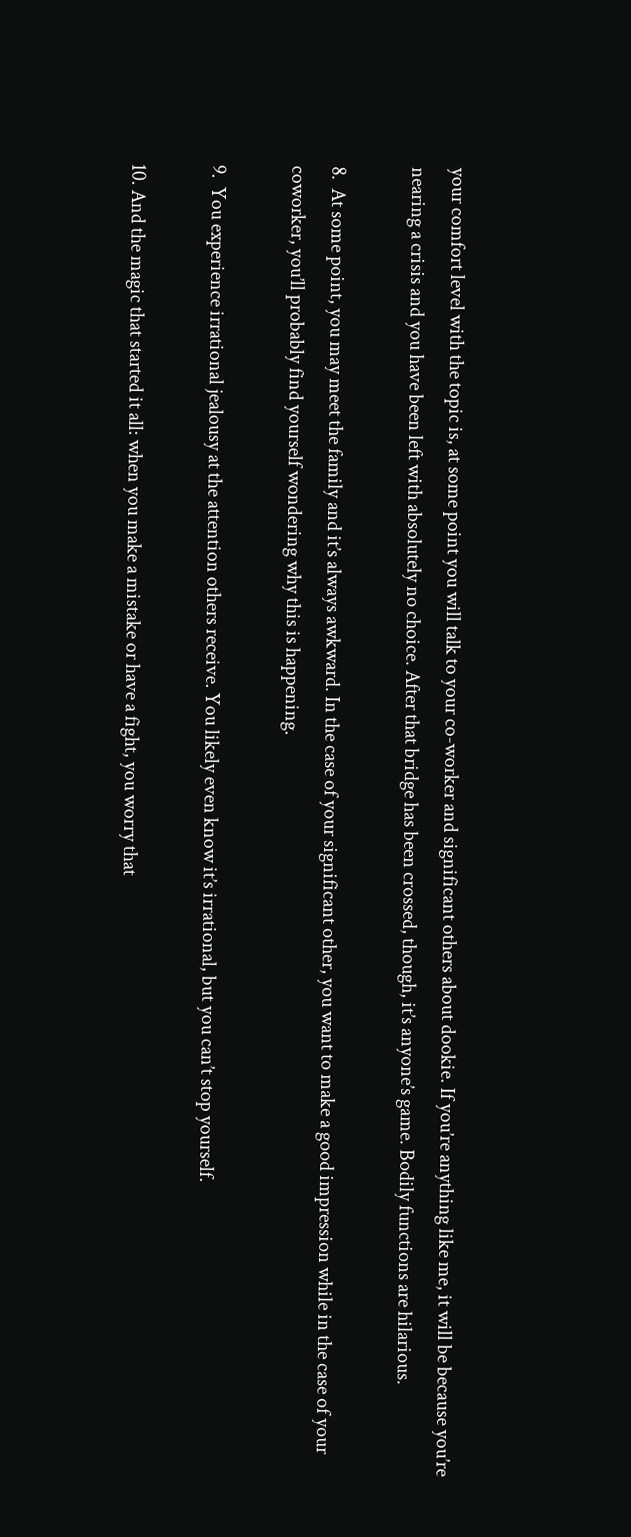your comfort level with the topic is, at some point you will talk to your co-worker and significant others about dookie. If you’re anything like me, it will be because you’re nearing a crisis and you have been left with absolutely no choice. After that bridge has been crossed, though, it’s anyone’s game. Bodily functions are hilarious.

8.  At some point, you may meet the family and it’s always awkward. In the case of your significant other, you want to make a good impression while in the case of your coworker, you’ll probably find yourself wondering why this is happening.

9.  You experience irrational jealousy at the attention others receive. You likely even know it’s irrational, but you can’t stop yourself.

10. And the magic that started it all: when you make a mistake or have a fight, you worry that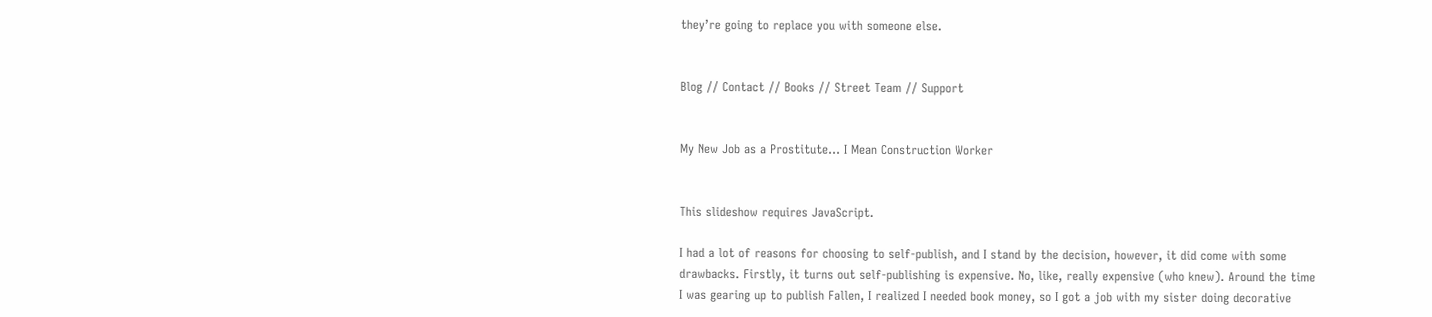they’re going to replace you with someone else.


Blog // Contact // Books // Street Team // Support


My New Job as a Prostitute… I Mean Construction Worker


This slideshow requires JavaScript.

I had a lot of reasons for choosing to self-publish, and I stand by the decision, however, it did come with some drawbacks. Firstly, it turns out self-publishing is expensive. No, like, really expensive (who knew). Around the time I was gearing up to publish Fallen, I realized I needed book money, so I got a job with my sister doing decorative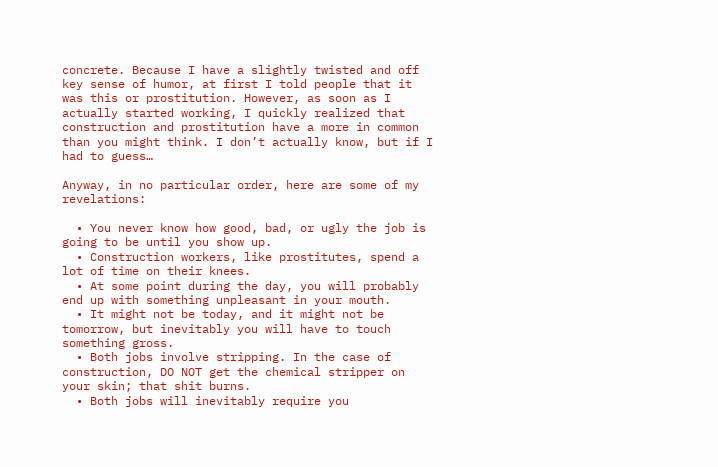concrete. Because I have a slightly twisted and off key sense of humor, at first I told people that it was this or prostitution. However, as soon as I actually started working, I quickly realized that construction and prostitution have a more in common than you might think. I don’t actually know, but if I had to guess…

Anyway, in no particular order, here are some of my revelations:

  • You never know how good, bad, or ugly the job is going to be until you show up.
  • Construction workers, like prostitutes, spend a lot of time on their knees.
  • At some point during the day, you will probably end up with something unpleasant in your mouth.
  • It might not be today, and it might not be tomorrow, but inevitably you will have to touch something gross.
  • Both jobs involve stripping. In the case of construction, DO NOT get the chemical stripper on your skin; that shit burns.
  • Both jobs will inevitably require you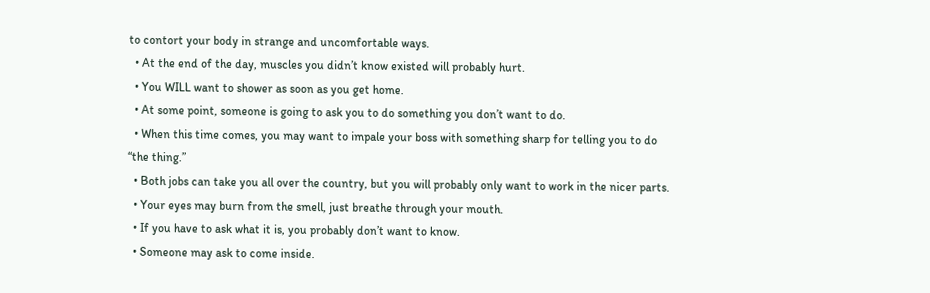to contort your body in strange and uncomfortable ways.
  • At the end of the day, muscles you didn’t know existed will probably hurt.
  • You WILL want to shower as soon as you get home.
  • At some point, someone is going to ask you to do something you don’t want to do.
  • When this time comes, you may want to impale your boss with something sharp for telling you to do “the thing.”
  • Both jobs can take you all over the country, but you will probably only want to work in the nicer parts.
  • Your eyes may burn from the smell, just breathe through your mouth.
  • If you have to ask what it is, you probably don’t want to know.
  • Someone may ask to come inside.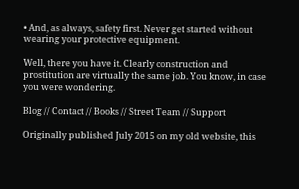• And, as always, safety first. Never get started without wearing your protective equipment.

Well, there you have it. Clearly construction and prostitution are virtually the same job. You know, in case you were wondering.

Blog // Contact // Books // Street Team // Support

Originally published July 2015 on my old website, this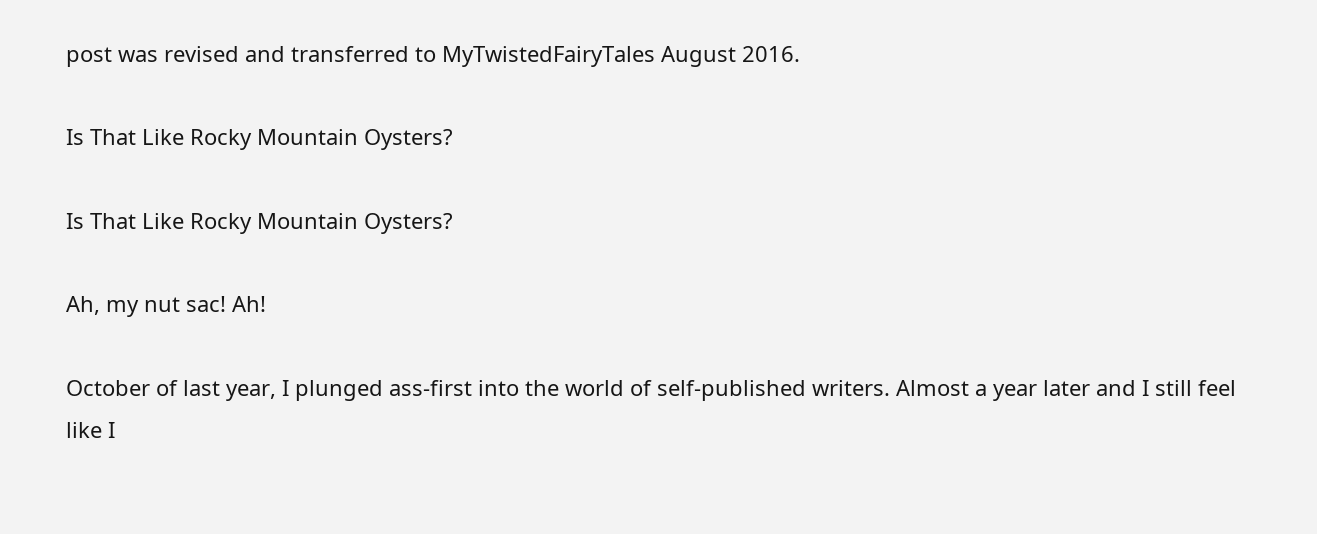post was revised and transferred to MyTwistedFairyTales August 2016.

Is That Like Rocky Mountain Oysters?

Is That Like Rocky Mountain Oysters?

Ah, my nut sac! Ah!

October of last year, I plunged ass-first into the world of self-published writers. Almost a year later and I still feel like I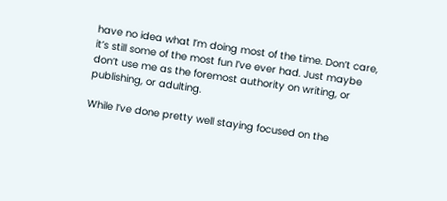have no idea what I’m doing most of the time. Don’t care, it’s still some of the most fun I’ve ever had. Just maybe don’t use me as the foremost authority on writing, or publishing, or adulting.

While I’ve done pretty well staying focused on the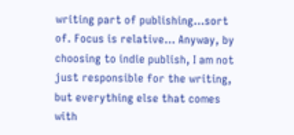writing part of publishing…sort of. Focus is relative… Anyway, by choosing to indie publish, I am not just responsible for the writing, but everything else that comes with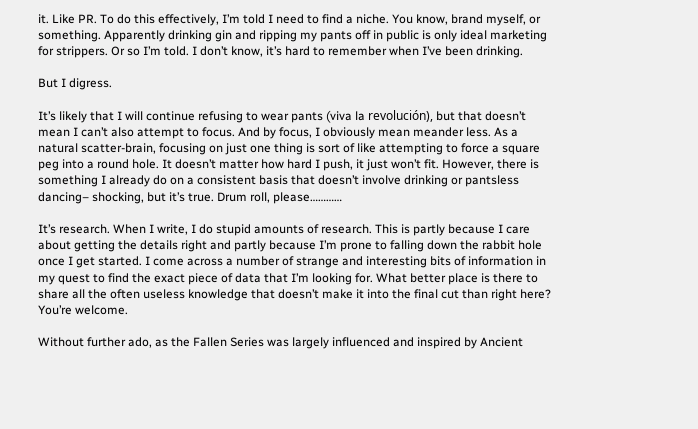it. Like PR. To do this effectively, I’m told I need to find a niche. You know, brand myself, or something. Apparently drinking gin and ripping my pants off in public is only ideal marketing for strippers. Or so I’m told. I don’t know, it’s hard to remember when I’ve been drinking.

But I digress.

It’s likely that I will continue refusing to wear pants (viva la revolución), but that doesn’t mean I can’t also attempt to focus. And by focus, I obviously mean meander less. As a natural scatter-brain, focusing on just one thing is sort of like attempting to force a square peg into a round hole. It doesn’t matter how hard I push, it just won’t fit. However, there is something I already do on a consistent basis that doesn’t involve drinking or pantsless dancing– shocking, but it’s true. Drum roll, please…………

It’s research. When I write, I do stupid amounts of research. This is partly because I care about getting the details right and partly because I’m prone to falling down the rabbit hole once I get started. I come across a number of strange and interesting bits of information in my quest to find the exact piece of data that I’m looking for. What better place is there to share all the often useless knowledge that doesn’t make it into the final cut than right here? You’re welcome.

Without further ado, as the Fallen Series was largely influenced and inspired by Ancient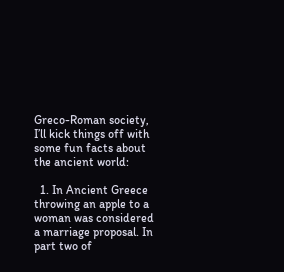Greco-Roman society, I’ll kick things off with some fun facts about the ancient world:

  1. In Ancient Greece throwing an apple to a woman was considered a marriage proposal. In part two of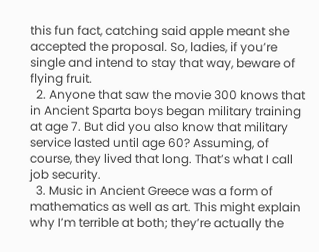this fun fact, catching said apple meant she accepted the proposal. So, ladies, if you’re single and intend to stay that way, beware of flying fruit.
  2. Anyone that saw the movie 300 knows that in Ancient Sparta boys began military training at age 7. But did you also know that military service lasted until age 60? Assuming, of course, they lived that long. That’s what I call job security.
  3. Music in Ancient Greece was a form of mathematics as well as art. This might explain why I’m terrible at both; they’re actually the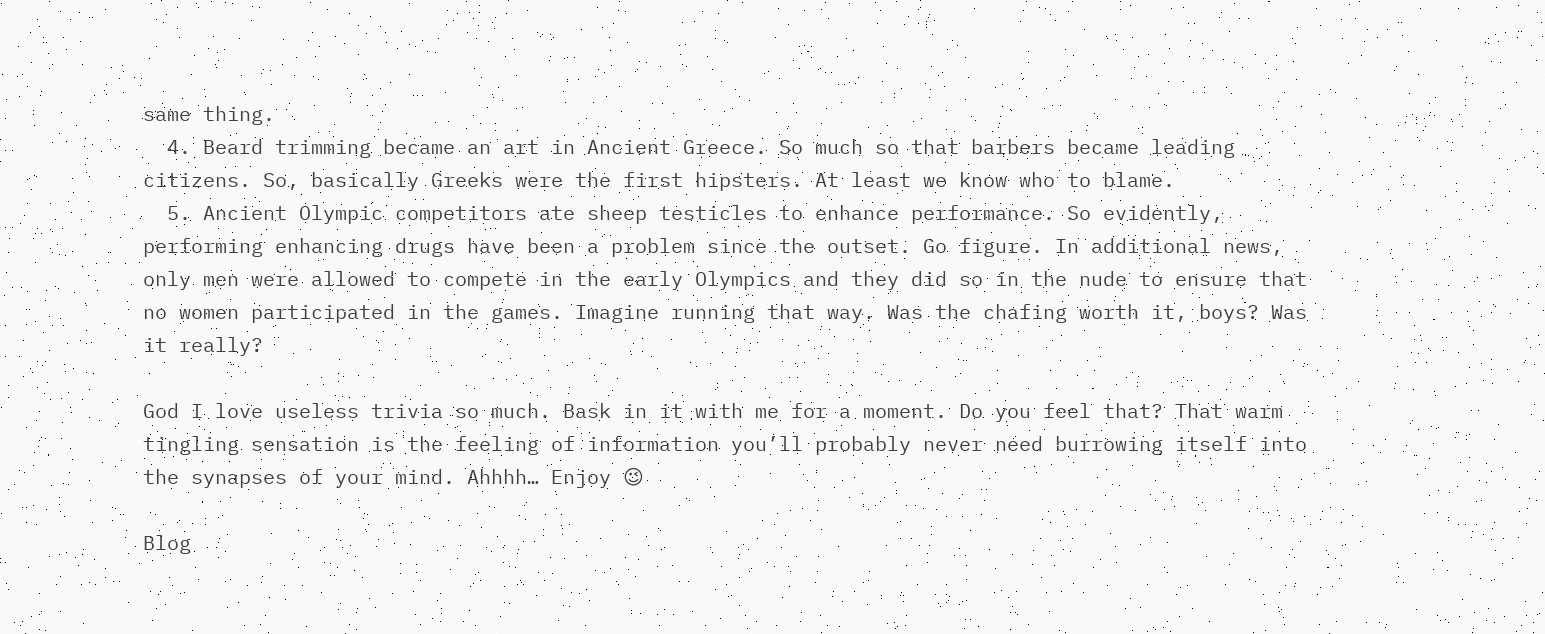same thing.
  4. Beard trimming became an art in Ancient Greece. So much so that barbers became leading citizens. So, basically Greeks were the first hipsters. At least we know who to blame.
  5. Ancient Olympic competitors ate sheep testicles to enhance performance. So evidently, performing enhancing drugs have been a problem since the outset. Go figure. In additional news, only men were allowed to compete in the early Olympics and they did so in the nude to ensure that no women participated in the games. Imagine running that way. Was the chafing worth it, boys? Was it really?

God I love useless trivia so much. Bask in it with me for a moment. Do you feel that? That warm tingling sensation is the feeling of information you’ll probably never need burrowing itself into the synapses of your mind. Ahhhh… Enjoy 😉

Blog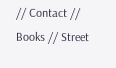// Contact // Books // Street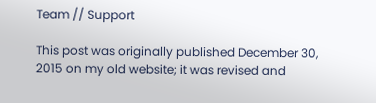Team // Support

This post was originally published December 30, 2015 on my old website; it was revised and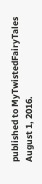published to MyTwistedFairyTales August 1, 2016.